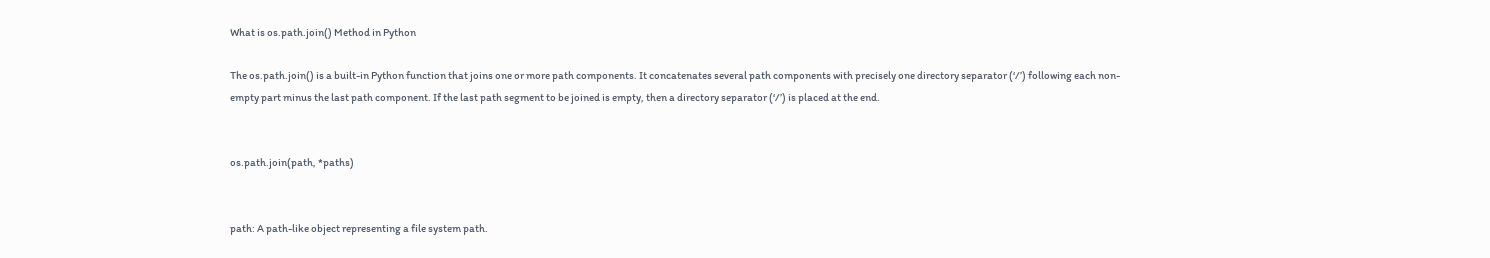What is os.path.join() Method in Python

The os.path.join() is a built-in Python function that joins one or more path components. It concatenates several path components with precisely one directory separator (‘/’) following each non-empty part minus the last path component. If the last path segment to be joined is empty, then a directory separator (‘/’) is placed at the end.


os.path.join(path, *paths)


path: A path-like object representing a file system path.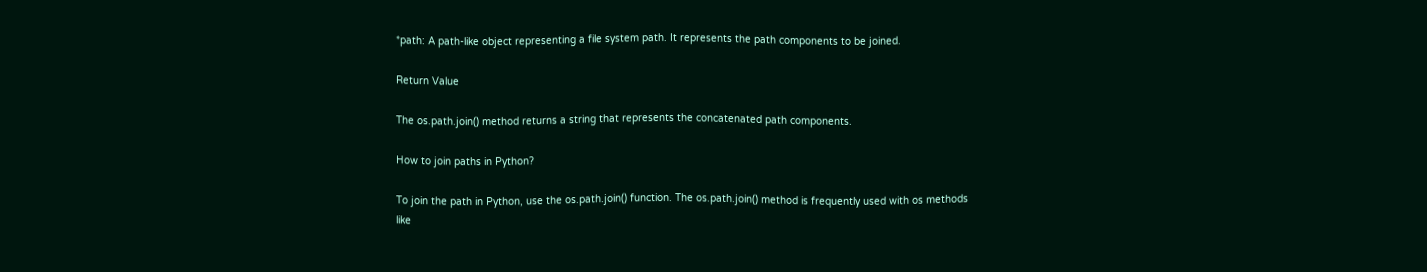*path: A path-like object representing a file system path. It represents the path components to be joined.

Return Value

The os.path.join() method returns a string that represents the concatenated path components.

How to join paths in Python?

To join the path in Python, use the os.path.join() function. The os.path.join() method is frequently used with os methods like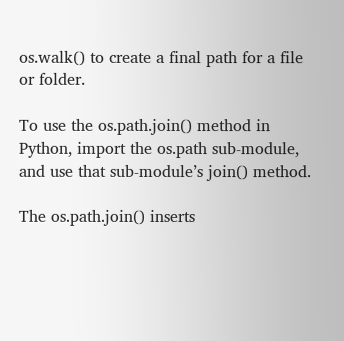os.walk() to create a final path for a file or folder.

To use the os.path.join() method in Python, import the os.path sub-module, and use that sub-module’s join() method.

The os.path.join() inserts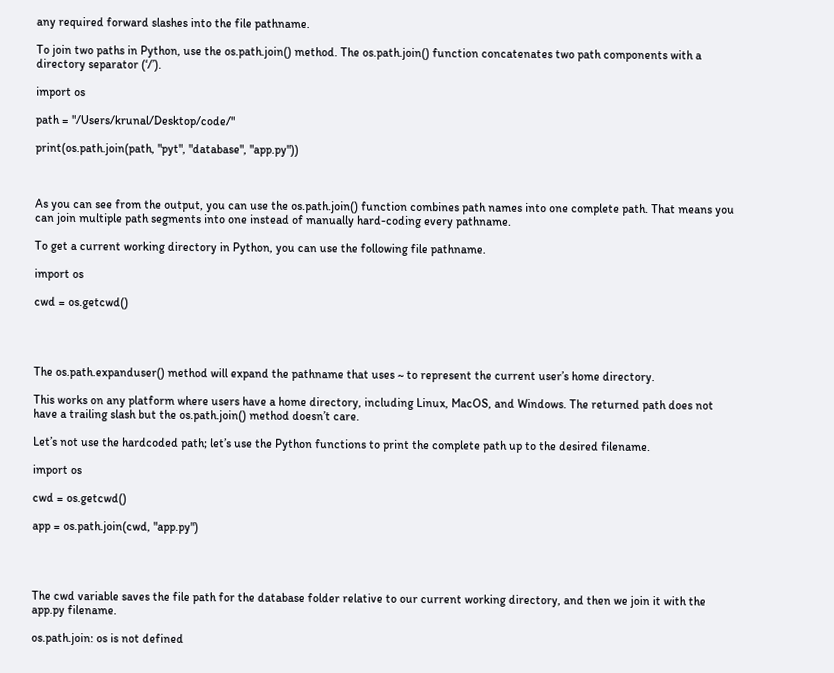any required forward slashes into the file pathname.

To join two paths in Python, use the os.path.join() method. The os.path.join() function concatenates two path components with a directory separator (‘/’).

import os

path = "/Users/krunal/Desktop/code/"

print(os.path.join(path, "pyt", "database", "app.py"))



As you can see from the output, you can use the os.path.join() function combines path names into one complete path. That means you can join multiple path segments into one instead of manually hard-coding every pathname.

To get a current working directory in Python, you can use the following file pathname.

import os

cwd = os.getcwd()




The os.path.expanduser() method will expand the pathname that uses ~ to represent the current user’s home directory.

This works on any platform where users have a home directory, including Linux, MacOS, and Windows. The returned path does not have a trailing slash but the os.path.join() method doesn’t care.

Let’s not use the hardcoded path; let’s use the Python functions to print the complete path up to the desired filename.

import os

cwd = os.getcwd()

app = os.path.join(cwd, "app.py")




The cwd variable saves the file path for the database folder relative to our current working directory, and then we join it with the app.py filename.

os.path.join: os is not defined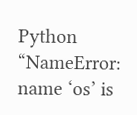Python “NameError: name ‘os’ is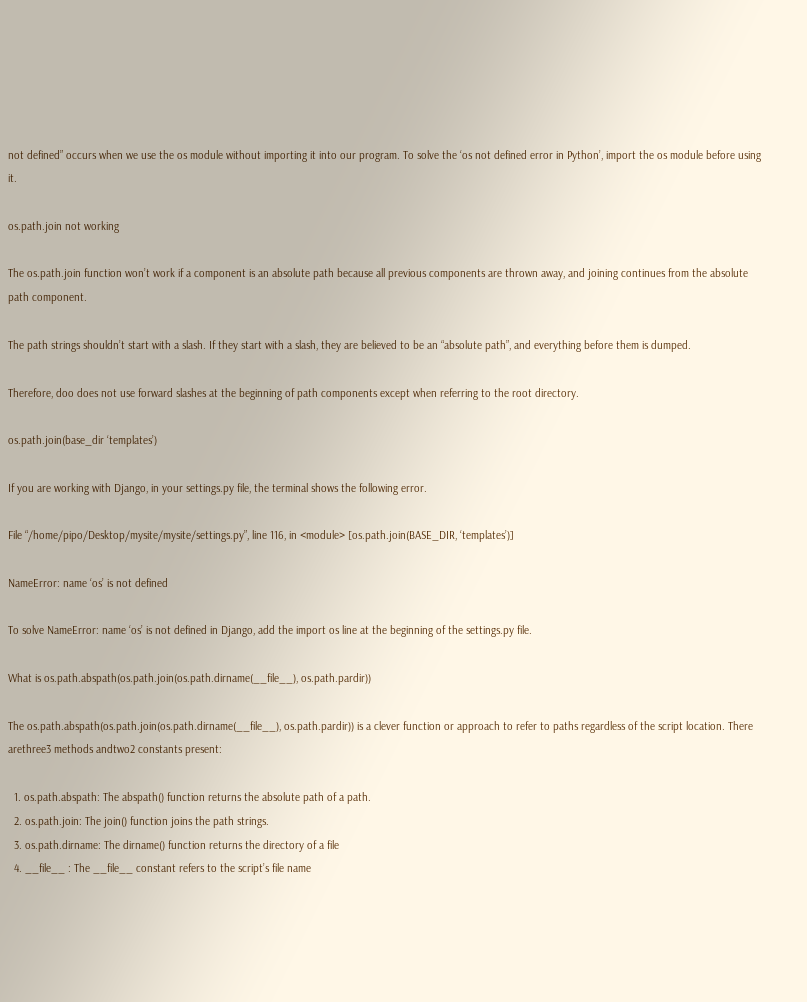not defined” occurs when we use the os module without importing it into our program. To solve the ‘os not defined error in Python’, import the os module before using it.

os.path.join not working

The os.path.join function won’t work if a component is an absolute path because all previous components are thrown away, and joining continues from the absolute path component.

The path strings shouldn’t start with a slash. If they start with a slash, they are believed to be an “absolute path”, and everything before them is dumped.

Therefore, doo does not use forward slashes at the beginning of path components except when referring to the root directory.

os.path.join(base_dir ‘templates’)

If you are working with Django, in your settings.py file, the terminal shows the following error.

File “/home/pipo/Desktop/mysite/mysite/settings.py”, line 116, in <module> [os.path.join(BASE_DIR, ‘templates’)]

NameError: name ‘os’ is not defined

To solve NameError: name ‘os’ is not defined in Django, add the import os line at the beginning of the settings.py file.

What is os.path.abspath(os.path.join(os.path.dirname(__file__), os.path.pardir))

The os.path.abspath(os.path.join(os.path.dirname(__file__), os.path.pardir)) is a clever function or approach to refer to paths regardless of the script location. There arethree3 methods andtwo2 constants present:

  1. os.path.abspath: The abspath() function returns the absolute path of a path.
  2. os.path.join: The join() function joins the path strings.
  3. os.path.dirname: The dirname() function returns the directory of a file
  4. __file__ : The __file__ constant refers to the script’s file name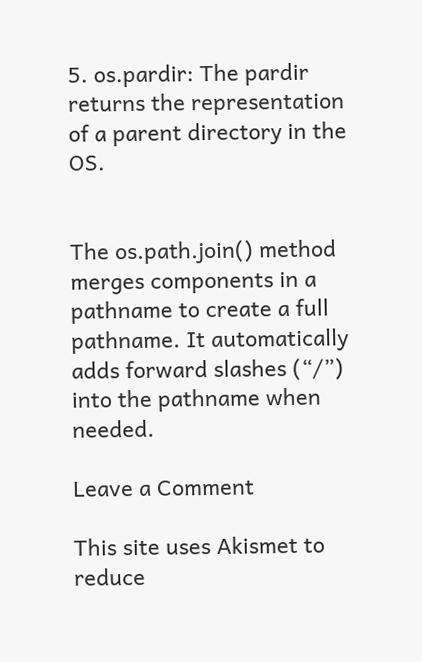5. os.pardir: The pardir returns the representation of a parent directory in the OS.


The os.path.join() method merges components in a pathname to create a full pathname. It automatically adds forward slashes (“/”) into the pathname when needed.

Leave a Comment

This site uses Akismet to reduce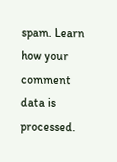spam. Learn how your comment data is processed.